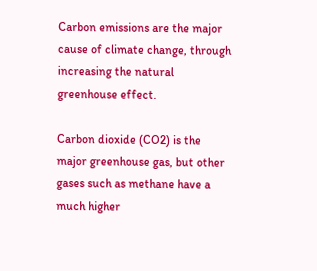Carbon emissions are the major cause of climate change, through increasing the natural greenhouse effect.

Carbon dioxide (CO2) is the major greenhouse gas, but other gases such as methane have a much higher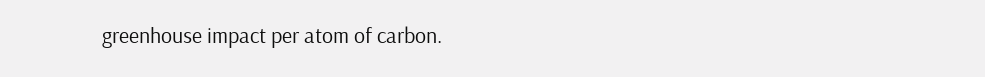greenhouse impact per atom of carbon.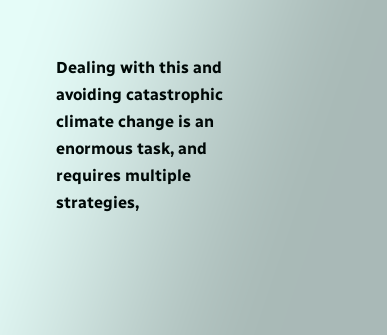Dealing with this and avoiding catastrophic climate change is an enormous task, and requires multiple strategies,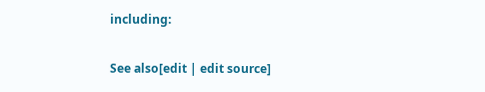including:

See also[edit | edit source]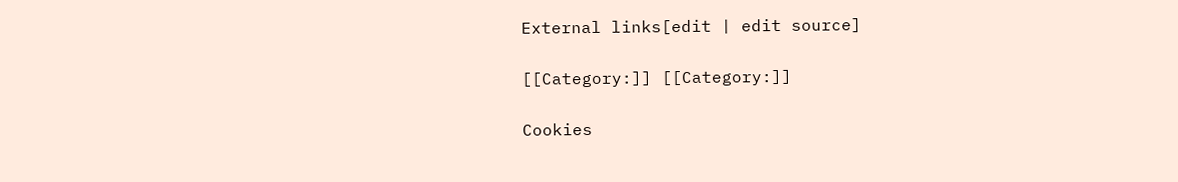External links[edit | edit source]

[[Category:]] [[Category:]]

Cookies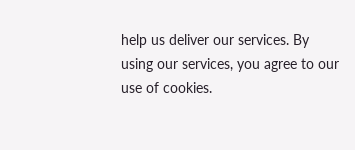help us deliver our services. By using our services, you agree to our use of cookies.